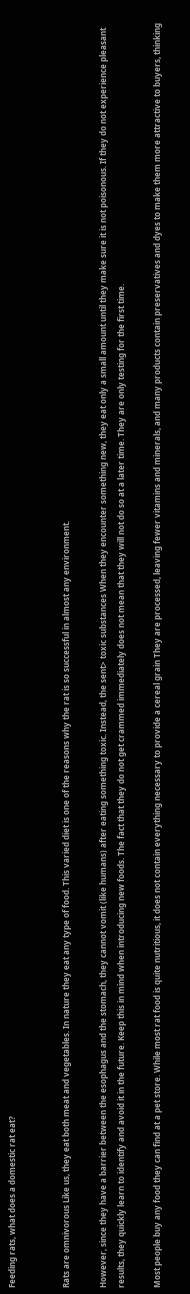Feeding rats, what does a domestic rat eat?


Rats are omnivorous Like us, they eat both meat and vegetables. In nature they eat any type of food. This varied diet is one of the reasons why the rat is so successful in almost any environment.

However, since they have a barrier between the esophagus and the stomach, they cannot vomit (like humans) after eating something toxic. Instead, the sent> toxic substances When they encounter something new, they eat only a small amount until they make sure it is not poisonous. If they do not experience pleasant results, they quickly learn to identify and avoid it in the future. Keep this in mind when introducing new foods. The fact that they do not get crammed immediately does not mean that they will not do so at a later time. They are only testing for the first time.

Most people buy any food they can find at a pet store. While most rat food is quite nutritious, it does not contain everything necessary to provide a cereal grain They are processed, leaving fewer vitamins and minerals, and many products contain preservatives and dyes to make them more attractive to buyers, thinking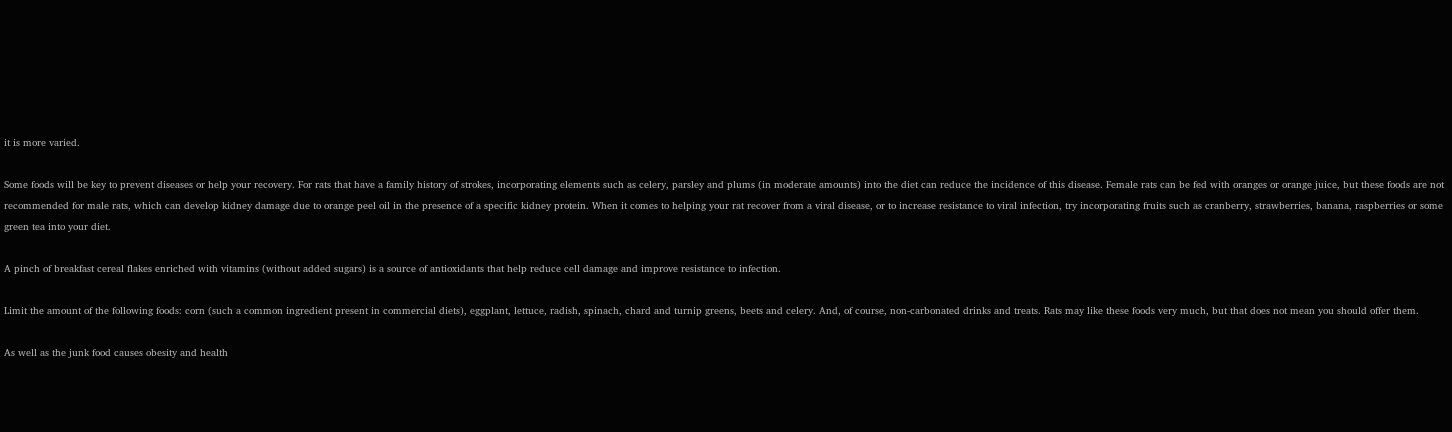it is more varied.

Some foods will be key to prevent diseases or help your recovery. For rats that have a family history of strokes, incorporating elements such as celery, parsley and plums (in moderate amounts) into the diet can reduce the incidence of this disease. Female rats can be fed with oranges or orange juice, but these foods are not recommended for male rats, which can develop kidney damage due to orange peel oil in the presence of a specific kidney protein. When it comes to helping your rat recover from a viral disease, or to increase resistance to viral infection, try incorporating fruits such as cranberry, strawberries, banana, raspberries or some green tea into your diet.

A pinch of breakfast cereal flakes enriched with vitamins (without added sugars) is a source of antioxidants that help reduce cell damage and improve resistance to infection.

Limit the amount of the following foods: corn (such a common ingredient present in commercial diets), eggplant, lettuce, radish, spinach, chard and turnip greens, beets and celery. And, of course, non-carbonated drinks and treats. Rats may like these foods very much, but that does not mean you should offer them.

As well as the junk food causes obesity and health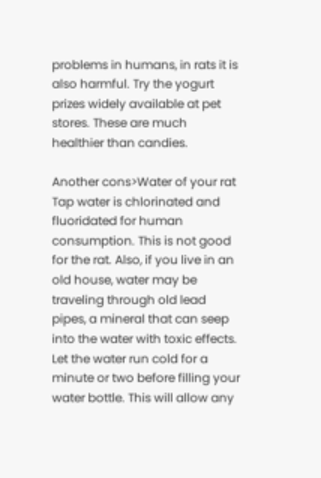problems in humans, in rats it is also harmful. Try the yogurt prizes widely available at pet stores. These are much healthier than candies.

Another cons>Water of your rat Tap water is chlorinated and fluoridated for human consumption. This is not good for the rat. Also, if you live in an old house, water may be traveling through old lead pipes, a mineral that can seep into the water with toxic effects. Let the water run cold for a minute or two before filling your water bottle. This will allow any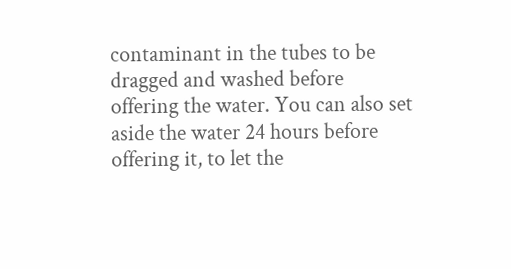contaminant in the tubes to be dragged and washed before offering the water. You can also set aside the water 24 hours before offering it, to let the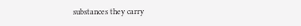substances they carry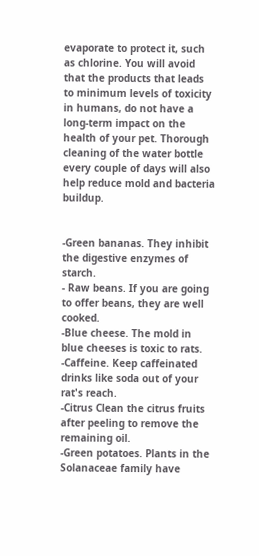evaporate to protect it, such as chlorine. You will avoid that the products that leads to minimum levels of toxicity in humans, do not have a long-term impact on the health of your pet. Thorough cleaning of the water bottle every couple of days will also help reduce mold and bacteria buildup.


-Green bananas. They inhibit the digestive enzymes of starch.
- Raw beans. If you are going to offer beans, they are well cooked.
-Blue cheese. The mold in blue cheeses is toxic to rats.
-Caffeine. Keep caffeinated drinks like soda out of your rat's reach.
-Citrus Clean the citrus fruits after peeling to remove the remaining oil.
-Green potatoes. Plants in the Solanaceae family have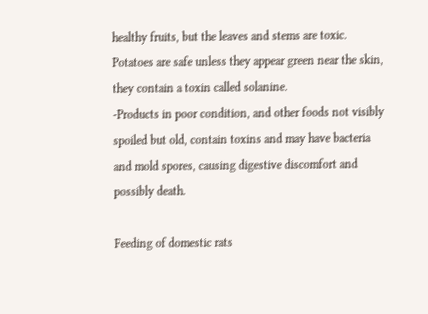healthy fruits, but the leaves and stems are toxic. Potatoes are safe unless they appear green near the skin, they contain a toxin called solanine.
-Products in poor condition, and other foods not visibly spoiled but old, contain toxins and may have bacteria and mold spores, causing digestive discomfort and possibly death.

Feeding of domestic rats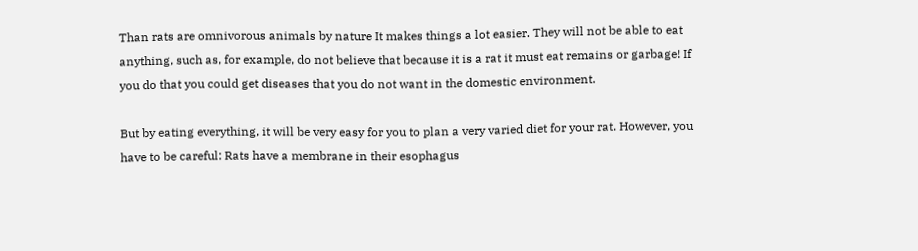Than rats are omnivorous animals by nature It makes things a lot easier. They will not be able to eat anything, such as, for example, do not believe that because it is a rat it must eat remains or garbage! If you do that you could get diseases that you do not want in the domestic environment.

But by eating everything, it will be very easy for you to plan a very varied diet for your rat. However, you have to be careful: Rats have a membrane in their esophagus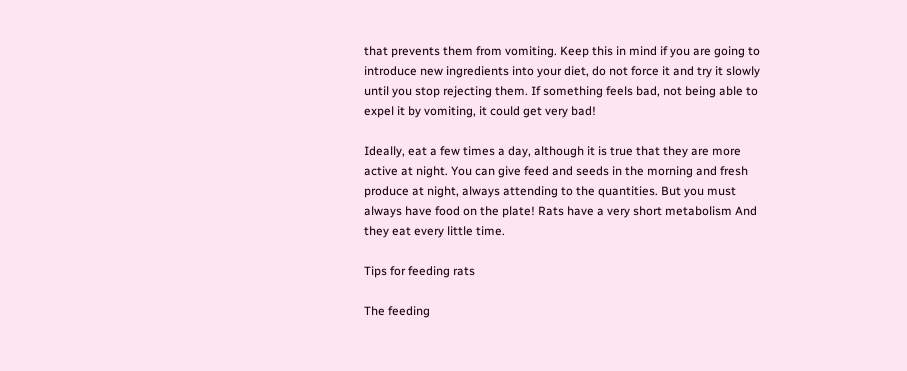that prevents them from vomiting. Keep this in mind if you are going to introduce new ingredients into your diet, do not force it and try it slowly until you stop rejecting them. If something feels bad, not being able to expel it by vomiting, it could get very bad!

Ideally, eat a few times a day, although it is true that they are more active at night. You can give feed and seeds in the morning and fresh produce at night, always attending to the quantities. But you must always have food on the plate! Rats have a very short metabolism And they eat every little time.

Tips for feeding rats

The feeding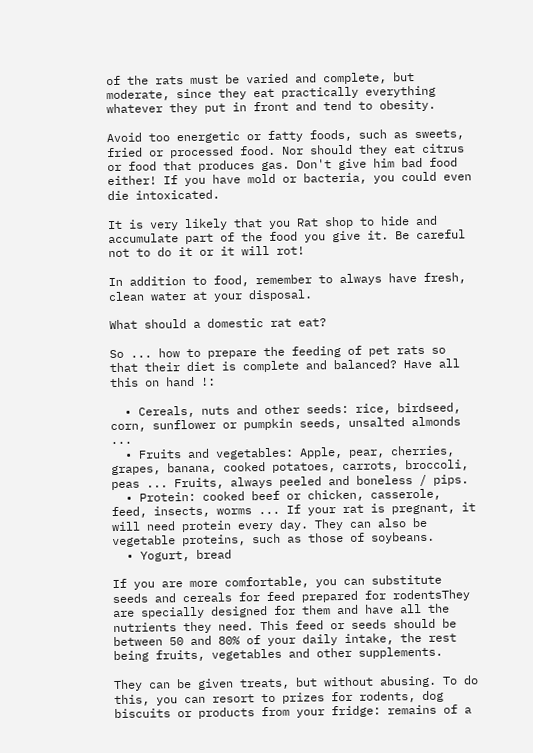of the rats must be varied and complete, but moderate, since they eat practically everything whatever they put in front and tend to obesity.

Avoid too energetic or fatty foods, such as sweets, fried or processed food. Nor should they eat citrus or food that produces gas. Don't give him bad food either! If you have mold or bacteria, you could even die intoxicated.

It is very likely that you Rat shop to hide and accumulate part of the food you give it. Be careful not to do it or it will rot!

In addition to food, remember to always have fresh, clean water at your disposal.

What should a domestic rat eat?

So ... how to prepare the feeding of pet rats so that their diet is complete and balanced? Have all this on hand !:

  • Cereals, nuts and other seeds: rice, birdseed, corn, sunflower or pumpkin seeds, unsalted almonds ...
  • Fruits and vegetables: Apple, pear, cherries, grapes, banana, cooked potatoes, carrots, broccoli, peas ... Fruits, always peeled and boneless / pips.
  • Protein: cooked beef or chicken, casserole, feed, insects, worms ... If your rat is pregnant, it will need protein every day. They can also be vegetable proteins, such as those of soybeans.
  • Yogurt, bread

If you are more comfortable, you can substitute seeds and cereals for feed prepared for rodentsThey are specially designed for them and have all the nutrients they need. This feed or seeds should be between 50 and 80% of your daily intake, the rest being fruits, vegetables and other supplements.

They can be given treats, but without abusing. To do this, you can resort to prizes for rodents, dog biscuits or products from your fridge: remains of a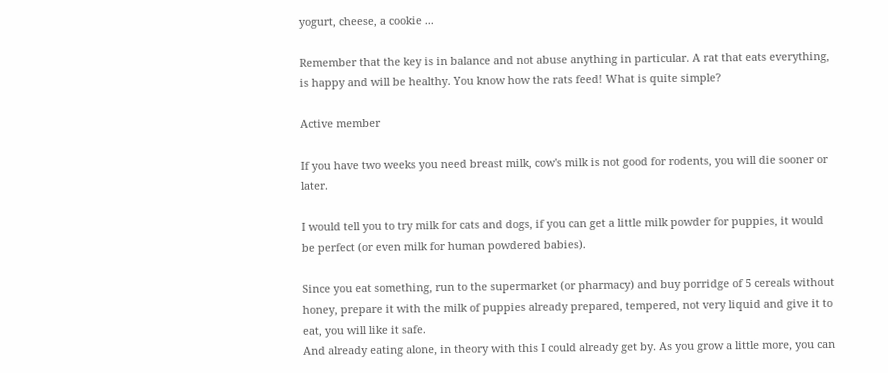yogurt, cheese, a cookie ...

Remember that the key is in balance and not abuse anything in particular. A rat that eats everything, is happy and will be healthy. You know how the rats feed! What is quite simple?

Active member

If you have two weeks you need breast milk, cow's milk is not good for rodents, you will die sooner or later.

I would tell you to try milk for cats and dogs, if you can get a little milk powder for puppies, it would be perfect (or even milk for human powdered babies).

Since you eat something, run to the supermarket (or pharmacy) and buy porridge of 5 cereals without honey, prepare it with the milk of puppies already prepared, tempered, not very liquid and give it to eat, you will like it safe.
And already eating alone, in theory with this I could already get by. As you grow a little more, you can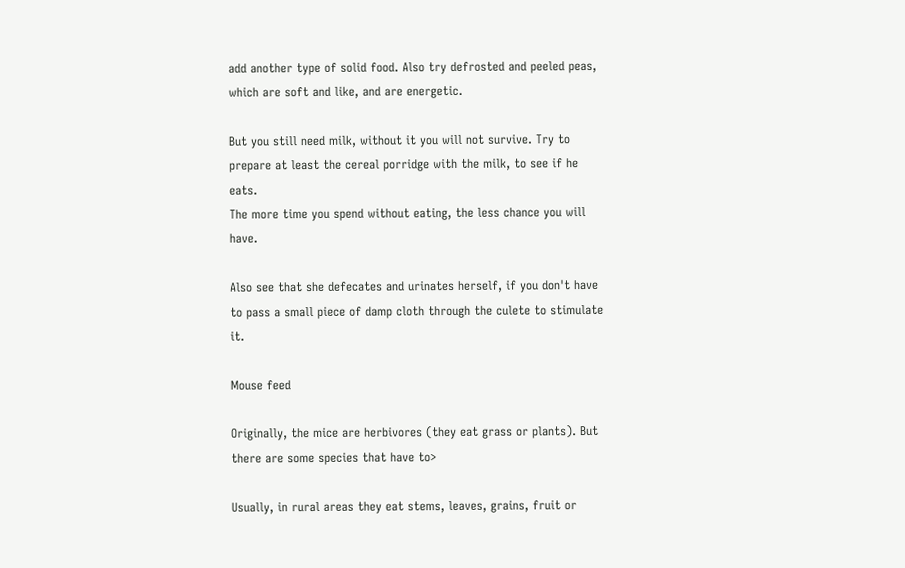add another type of solid food. Also try defrosted and peeled peas, which are soft and like, and are energetic.

But you still need milk, without it you will not survive. Try to prepare at least the cereal porridge with the milk, to see if he eats.
The more time you spend without eating, the less chance you will have.

Also see that she defecates and urinates herself, if you don't have to pass a small piece of damp cloth through the culete to stimulate it.

Mouse feed

Originally, the mice are herbivores (they eat grass or plants). But there are some species that have to>

Usually, in rural areas they eat stems, leaves, grains, fruit or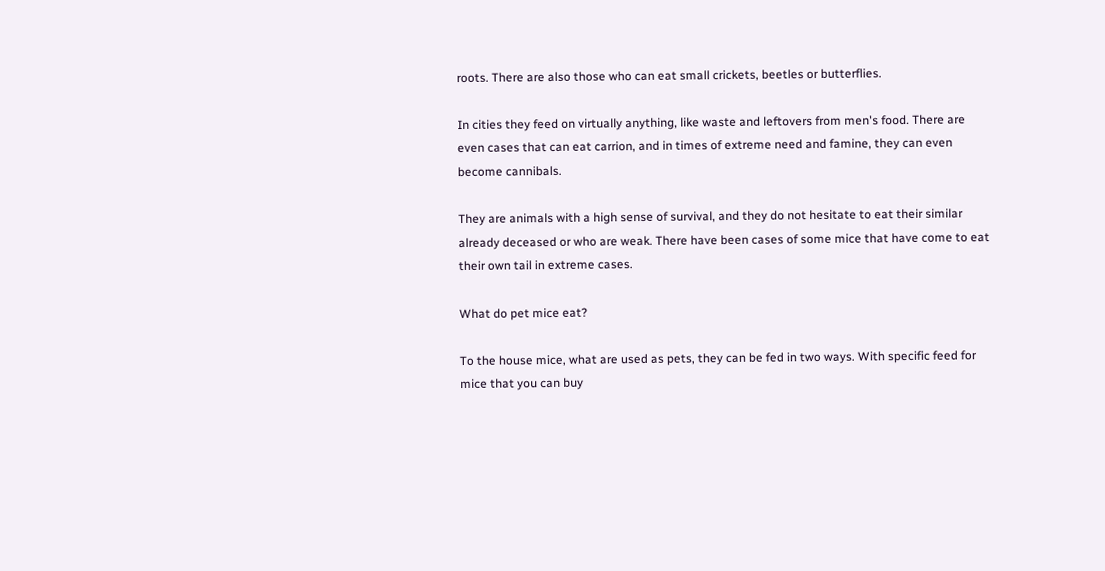roots. There are also those who can eat small crickets, beetles or butterflies.

In cities they feed on virtually anything, like waste and leftovers from men's food. There are even cases that can eat carrion, and in times of extreme need and famine, they can even become cannibals.

They are animals with a high sense of survival, and they do not hesitate to eat their similar already deceased or who are weak. There have been cases of some mice that have come to eat their own tail in extreme cases.

What do pet mice eat?

To the house mice, what are used as pets, they can be fed in two ways. With specific feed for mice that you can buy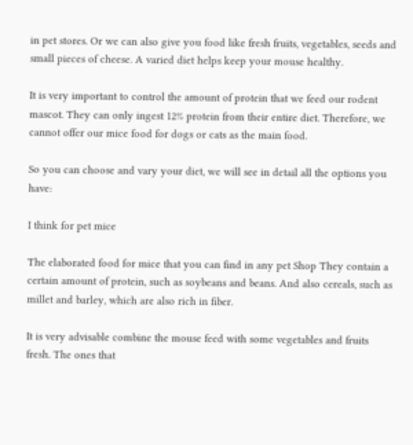in pet stores. Or we can also give you food like fresh fruits, vegetables, seeds and small pieces of cheese. A varied diet helps keep your mouse healthy.

It is very important to control the amount of protein that we feed our rodent mascot. They can only ingest 12% protein from their entire diet. Therefore, we cannot offer our mice food for dogs or cats as the main food.

So you can choose and vary your diet, we will see in detail all the options you have:

I think for pet mice

The elaborated food for mice that you can find in any pet Shop They contain a certain amount of protein, such as soybeans and beans. And also cereals, such as millet and barley, which are also rich in fiber.

It is very advisable combine the mouse feed with some vegetables and fruits fresh. The ones that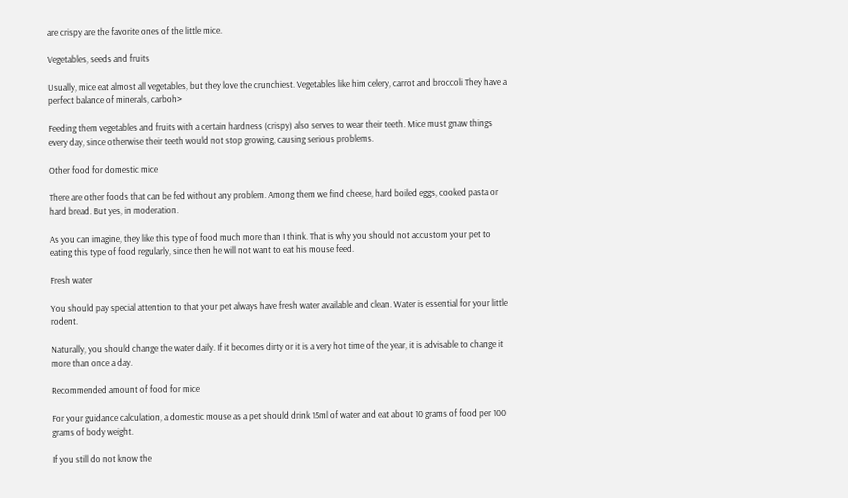are crispy are the favorite ones of the little mice.

Vegetables, seeds and fruits

Usually, mice eat almost all vegetables, but they love the crunchiest. Vegetables like him celery, carrot and broccoli They have a perfect balance of minerals, carboh>

Feeding them vegetables and fruits with a certain hardness (crispy) also serves to wear their teeth. Mice must gnaw things every day, since otherwise their teeth would not stop growing, causing serious problems.

Other food for domestic mice

There are other foods that can be fed without any problem. Among them we find cheese, hard boiled eggs, cooked pasta or hard bread. But yes, in moderation.

As you can imagine, they like this type of food much more than I think. That is why you should not accustom your pet to eating this type of food regularly, since then he will not want to eat his mouse feed.

Fresh water

You should pay special attention to that your pet always have fresh water available and clean. Water is essential for your little rodent.

Naturally, you should change the water daily. If it becomes dirty or it is a very hot time of the year, it is advisable to change it more than once a day.

Recommended amount of food for mice

For your guidance calculation, a domestic mouse as a pet should drink 15ml of water and eat about 10 grams of food per 100 grams of body weight.

If you still do not know the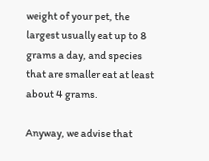weight of your pet, the largest usually eat up to 8 grams a day, and species that are smaller eat at least about 4 grams.

Anyway, we advise that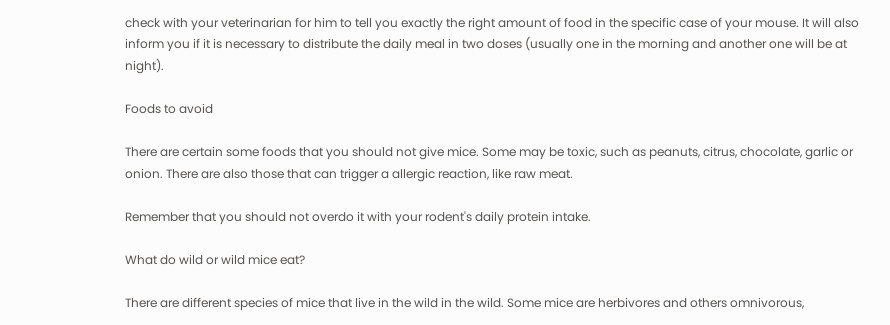check with your veterinarian for him to tell you exactly the right amount of food in the specific case of your mouse. It will also inform you if it is necessary to distribute the daily meal in two doses (usually one in the morning and another one will be at night).

Foods to avoid

There are certain some foods that you should not give mice. Some may be toxic, such as peanuts, citrus, chocolate, garlic or onion. There are also those that can trigger a allergic reaction, like raw meat.

Remember that you should not overdo it with your rodent's daily protein intake.

What do wild or wild mice eat?

There are different species of mice that live in the wild in the wild. Some mice are herbivores and others omnivorous,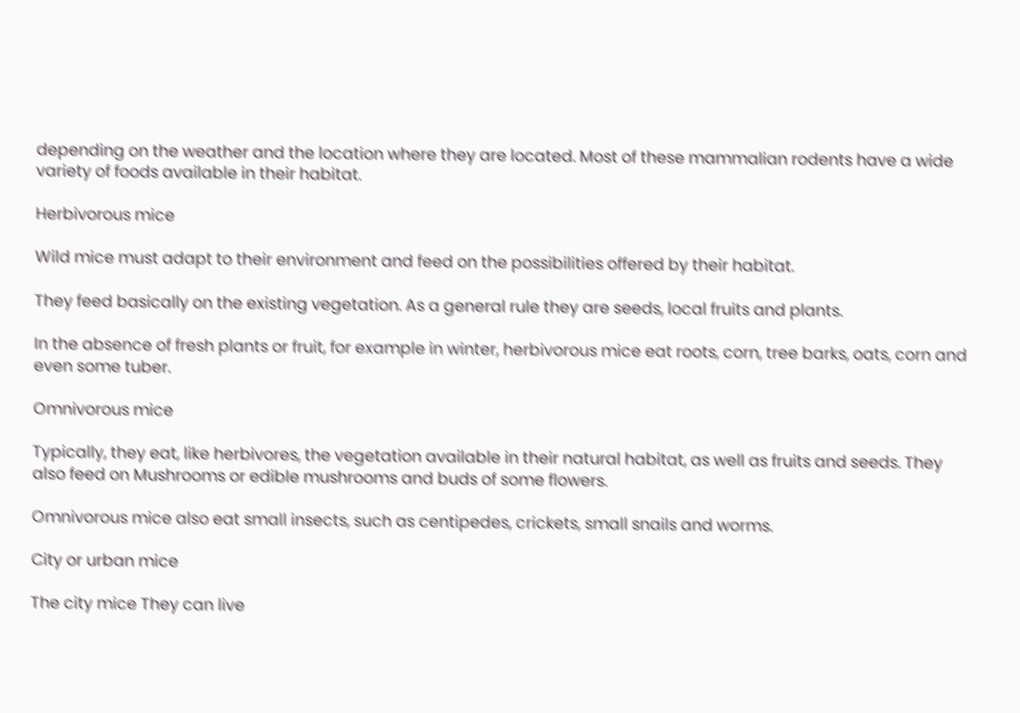depending on the weather and the location where they are located. Most of these mammalian rodents have a wide variety of foods available in their habitat.

Herbivorous mice

Wild mice must adapt to their environment and feed on the possibilities offered by their habitat.

They feed basically on the existing vegetation. As a general rule they are seeds, local fruits and plants.

In the absence of fresh plants or fruit, for example in winter, herbivorous mice eat roots, corn, tree barks, oats, corn and even some tuber.

Omnivorous mice

Typically, they eat, like herbivores, the vegetation available in their natural habitat, as well as fruits and seeds. They also feed on Mushrooms or edible mushrooms and buds of some flowers.

Omnivorous mice also eat small insects, such as centipedes, crickets, small snails and worms.

City or urban mice

The city mice They can live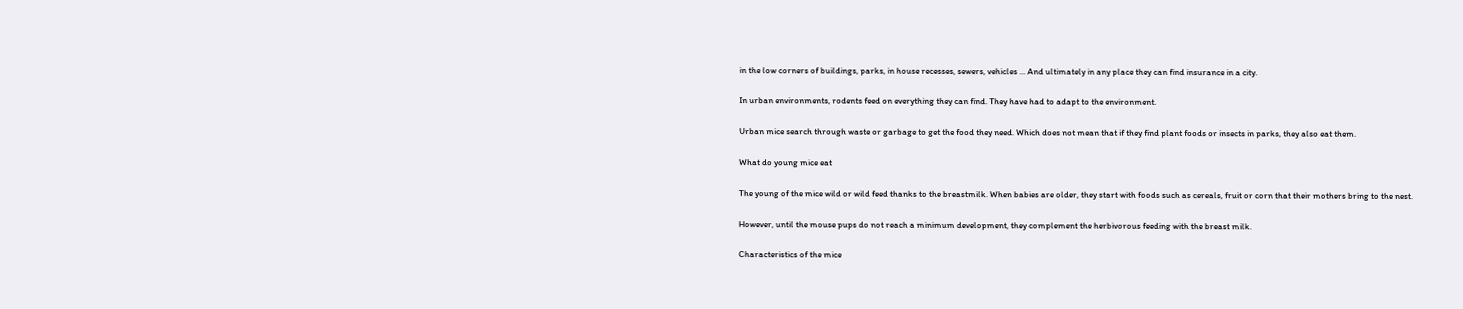in the low corners of buildings, parks, in house recesses, sewers, vehicles ... And ultimately in any place they can find insurance in a city.

In urban environments, rodents feed on everything they can find. They have had to adapt to the environment.

Urban mice search through waste or garbage to get the food they need. Which does not mean that if they find plant foods or insects in parks, they also eat them.

What do young mice eat

The young of the mice wild or wild feed thanks to the breastmilk. When babies are older, they start with foods such as cereals, fruit or corn that their mothers bring to the nest.

However, until the mouse pups do not reach a minimum development, they complement the herbivorous feeding with the breast milk.

Characteristics of the mice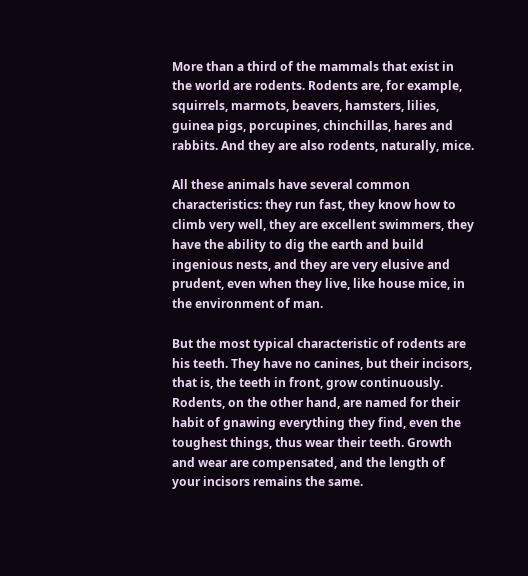More than a third of the mammals that exist in the world are rodents. Rodents are, for example, squirrels, marmots, beavers, hamsters, lilies, guinea pigs, porcupines, chinchillas, hares and rabbits. And they are also rodents, naturally, mice.

All these animals have several common characteristics: they run fast, they know how to climb very well, they are excellent swimmers, they have the ability to dig the earth and build ingenious nests, and they are very elusive and prudent, even when they live, like house mice, in the environment of man.

But the most typical characteristic of rodents are his teeth. They have no canines, but their incisors, that is, the teeth in front, grow continuously. Rodents, on the other hand, are named for their habit of gnawing everything they find, even the toughest things, thus wear their teeth. Growth and wear are compensated, and the length of your incisors remains the same.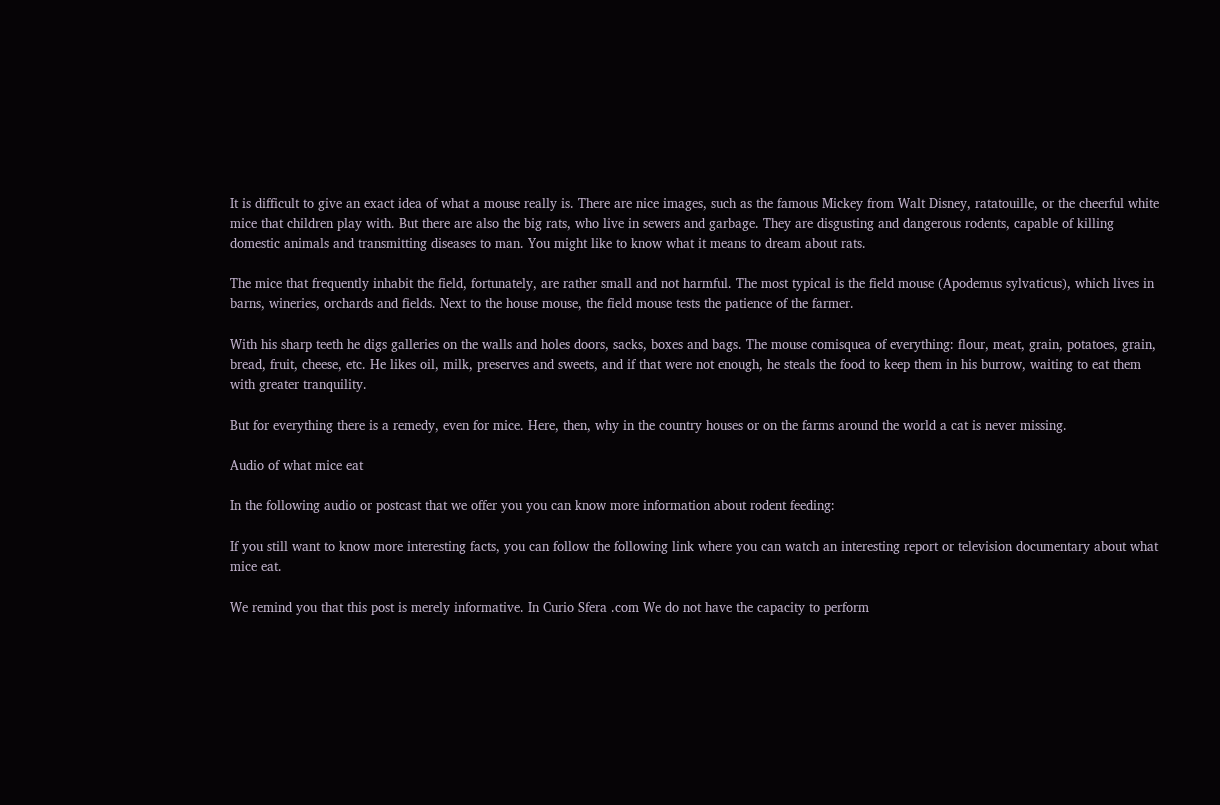It is difficult to give an exact idea of what a mouse really is. There are nice images, such as the famous Mickey from Walt Disney, ratatouille, or the cheerful white mice that children play with. But there are also the big rats, who live in sewers and garbage. They are disgusting and dangerous rodents, capable of killing domestic animals and transmitting diseases to man. You might like to know what it means to dream about rats.

The mice that frequently inhabit the field, fortunately, are rather small and not harmful. The most typical is the field mouse (Apodemus sylvaticus), which lives in barns, wineries, orchards and fields. Next to the house mouse, the field mouse tests the patience of the farmer.

With his sharp teeth he digs galleries on the walls and holes doors, sacks, boxes and bags. The mouse comisquea of everything: flour, meat, grain, potatoes, grain, bread, fruit, cheese, etc. He likes oil, milk, preserves and sweets, and if that were not enough, he steals the food to keep them in his burrow, waiting to eat them with greater tranquility.

But for everything there is a remedy, even for mice. Here, then, why in the country houses or on the farms around the world a cat is never missing.

Audio of what mice eat

In the following audio or postcast that we offer you you can know more information about rodent feeding:

If you still want to know more interesting facts, you can follow the following link where you can watch an interesting report or television documentary about what mice eat.

We remind you that this post is merely informative. In Curio Sfera .com We do not have the capacity to perform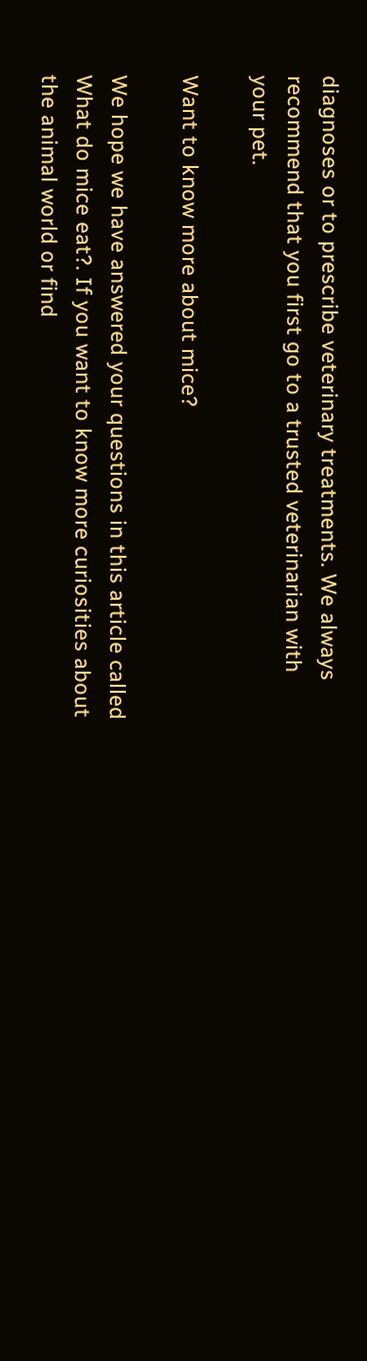diagnoses or to prescribe veterinary treatments. We always recommend that you first go to a trusted veterinarian with your pet.

Want to know more about mice?

We hope we have answered your questions in this article called What do mice eat?. If you want to know more curiosities about the animal world or find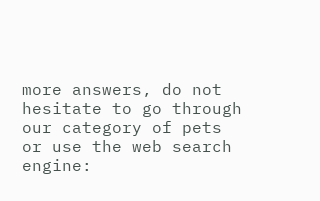more answers, do not hesitate to go through our category of pets or use the web search engine: